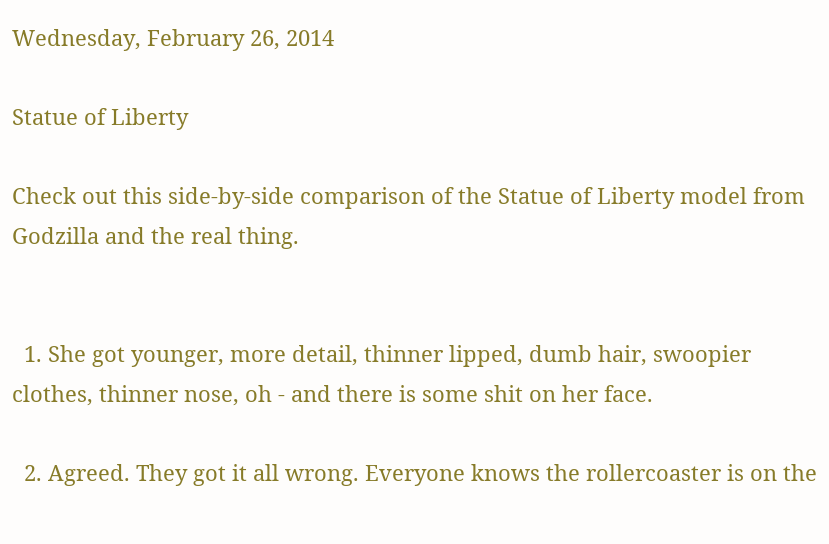Wednesday, February 26, 2014

Statue of Liberty

Check out this side-by-side comparison of the Statue of Liberty model from Godzilla and the real thing.


  1. She got younger, more detail, thinner lipped, dumb hair, swoopier clothes, thinner nose, oh - and there is some shit on her face.

  2. Agreed. They got it all wrong. Everyone knows the rollercoaster is on the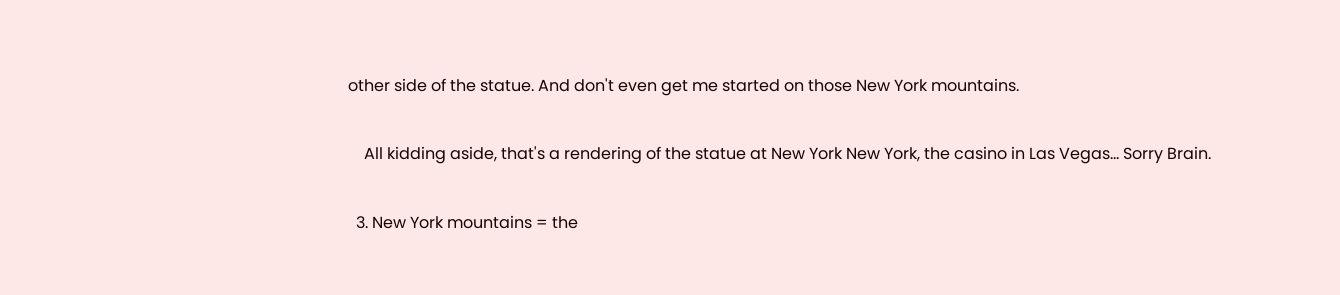other side of the statue. And don't even get me started on those New York mountains.

    All kidding aside, that's a rendering of the statue at New York New York, the casino in Las Vegas... Sorry Brain.

  3. New York mountains = the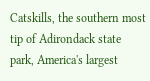Catskills, the southern most tip of Adirondack state park, America's largest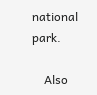national park.

    Also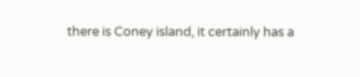there is Coney island, it certainly has a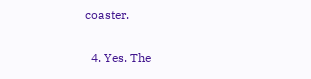coaster.

  4. Yes. The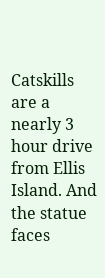Catskills are a nearly 3 hour drive from Ellis Island. And the statue faces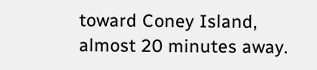toward Coney Island, almost 20 minutes away.